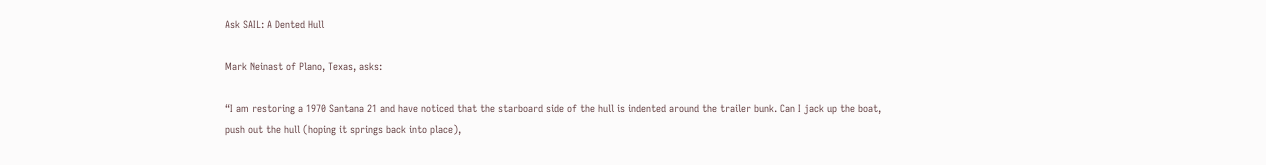Ask SAIL: A Dented Hull

Mark Neinast of Plano, Texas, asks:

“I am restoring a 1970 Santana 21 and have noticed that the starboard side of the hull is indented around the trailer bunk. Can I jack up the boat, push out the hull (hoping it springs back into place),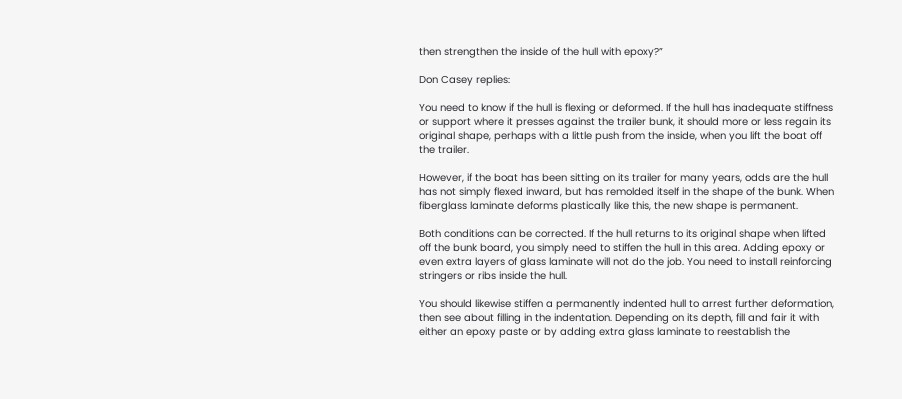then strengthen the inside of the hull with epoxy?”

Don Casey replies:

You need to know if the hull is flexing or deformed. If the hull has inadequate stiffness or support where it presses against the trailer bunk, it should more or less regain its original shape, perhaps with a little push from the inside, when you lift the boat off the trailer.

However, if the boat has been sitting on its trailer for many years, odds are the hull has not simply flexed inward, but has remolded itself in the shape of the bunk. When fiberglass laminate deforms plastically like this, the new shape is permanent.

Both conditions can be corrected. If the hull returns to its original shape when lifted off the bunk board, you simply need to stiffen the hull in this area. Adding epoxy or even extra layers of glass laminate will not do the job. You need to install reinforcing stringers or ribs inside the hull.

You should likewise stiffen a permanently indented hull to arrest further deformation, then see about filling in the indentation. Depending on its depth, fill and fair it with either an epoxy paste or by adding extra glass laminate to reestablish the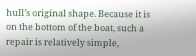hull’s original shape. Because it is on the bottom of the boat, such a repair is relatively simple,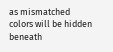as mismatched colors will be hidden beneath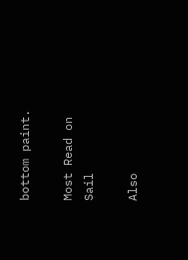bottom paint.

Most Read on Sail

Also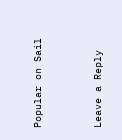Popular on Sail


Leave a Reply